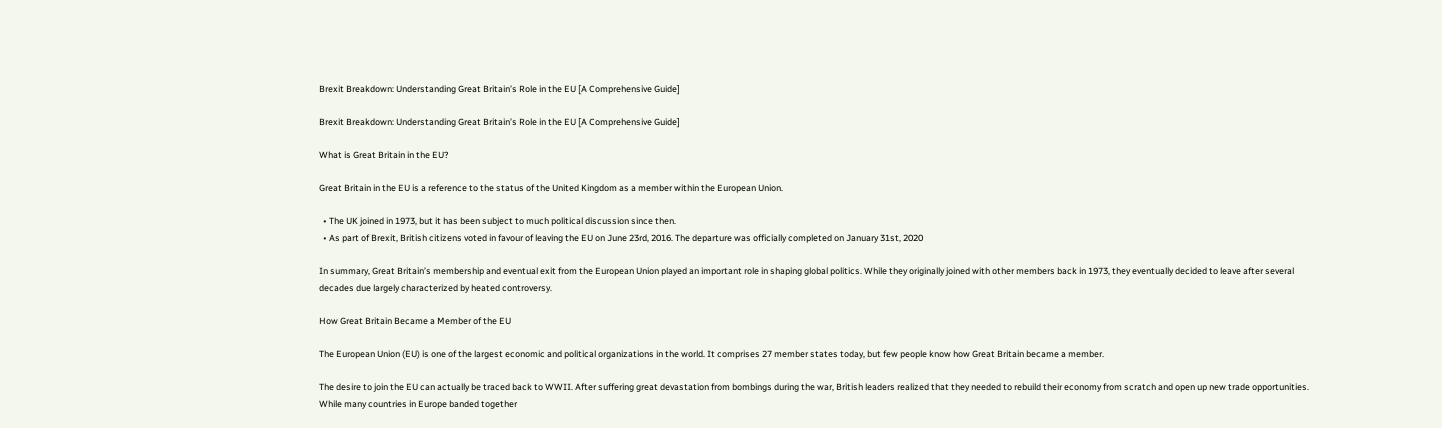Brexit Breakdown: Understanding Great Britain’s Role in the EU [A Comprehensive Guide]

Brexit Breakdown: Understanding Great Britain’s Role in the EU [A Comprehensive Guide]

What is Great Britain in the EU?

Great Britain in the EU is a reference to the status of the United Kingdom as a member within the European Union.

  • The UK joined in 1973, but it has been subject to much political discussion since then.
  • As part of Brexit, British citizens voted in favour of leaving the EU on June 23rd, 2016. The departure was officially completed on January 31st, 2020

In summary, Great Britain’s membership and eventual exit from the European Union played an important role in shaping global politics. While they originally joined with other members back in 1973, they eventually decided to leave after several decades due largely characterized by heated controversy.

How Great Britain Became a Member of the EU

The European Union (EU) is one of the largest economic and political organizations in the world. It comprises 27 member states today, but few people know how Great Britain became a member.

The desire to join the EU can actually be traced back to WWII. After suffering great devastation from bombings during the war, British leaders realized that they needed to rebuild their economy from scratch and open up new trade opportunities. While many countries in Europe banded together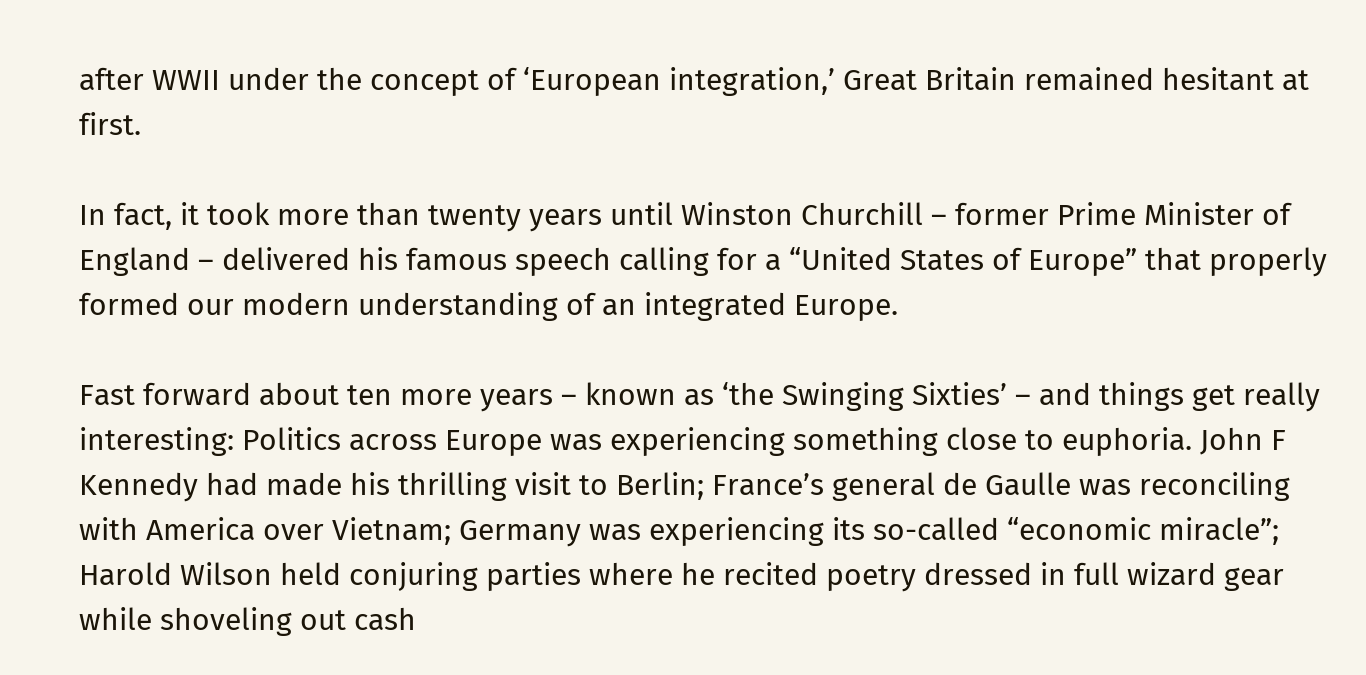after WWII under the concept of ‘European integration,’ Great Britain remained hesitant at first.

In fact, it took more than twenty years until Winston Churchill – former Prime Minister of England – delivered his famous speech calling for a “United States of Europe” that properly formed our modern understanding of an integrated Europe.

Fast forward about ten more years – known as ‘the Swinging Sixties’ – and things get really interesting: Politics across Europe was experiencing something close to euphoria. John F Kennedy had made his thrilling visit to Berlin; France’s general de Gaulle was reconciling with America over Vietnam; Germany was experiencing its so-called “economic miracle”; Harold Wilson held conjuring parties where he recited poetry dressed in full wizard gear while shoveling out cash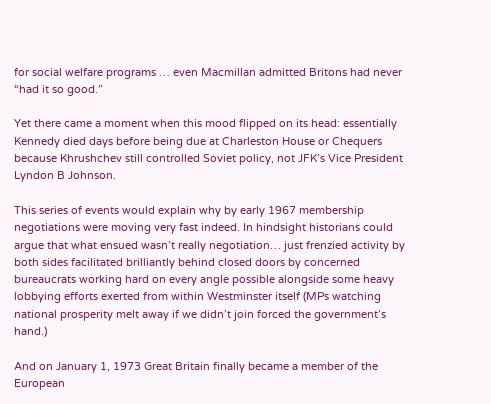for social welfare programs … even Macmillan admitted Britons had never “had it so good.”

Yet there came a moment when this mood flipped on its head: essentially Kennedy died days before being due at Charleston House or Chequers because Khrushchev still controlled Soviet policy, not JFK’s Vice President Lyndon B Johnson.

This series of events would explain why by early 1967 membership negotiations were moving very fast indeed. In hindsight historians could argue that what ensued wasn’t really negotiation… just frenzied activity by both sides facilitated brilliantly behind closed doors by concerned bureaucrats working hard on every angle possible alongside some heavy lobbying efforts exerted from within Westminster itself (MPs watching national prosperity melt away if we didn’t join forced the government’s hand.)

And on January 1, 1973 Great Britain finally became a member of the European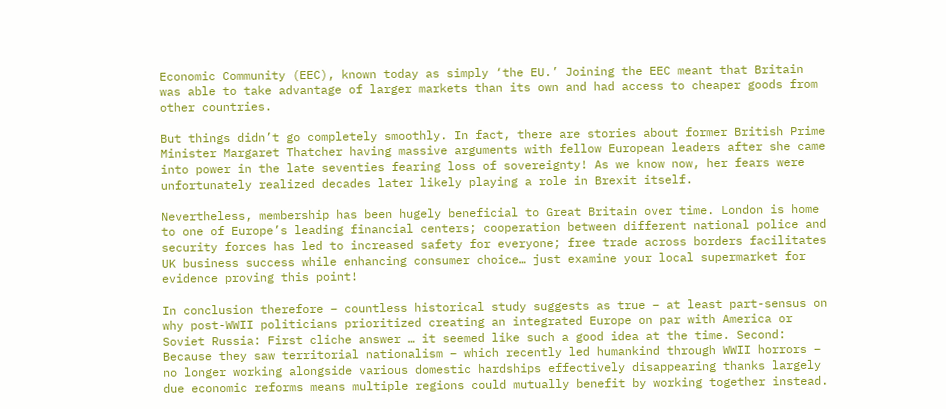Economic Community (EEC), known today as simply ‘the EU.’ Joining the EEC meant that Britain was able to take advantage of larger markets than its own and had access to cheaper goods from other countries.

But things didn’t go completely smoothly. In fact, there are stories about former British Prime Minister Margaret Thatcher having massive arguments with fellow European leaders after she came into power in the late seventies fearing loss of sovereignty! As we know now, her fears were unfortunately realized decades later likely playing a role in Brexit itself.

Nevertheless, membership has been hugely beneficial to Great Britain over time. London is home to one of Europe’s leading financial centers; cooperation between different national police and security forces has led to increased safety for everyone; free trade across borders facilitates UK business success while enhancing consumer choice… just examine your local supermarket for evidence proving this point!

In conclusion therefore – countless historical study suggests as true – at least part-sensus on why post-WWII politicians prioritized creating an integrated Europe on par with America or Soviet Russia: First cliche answer … it seemed like such a good idea at the time. Second: Because they saw territorial nationalism – which recently led humankind through WWII horrors – no longer working alongside various domestic hardships effectively disappearing thanks largely due economic reforms means multiple regions could mutually benefit by working together instead.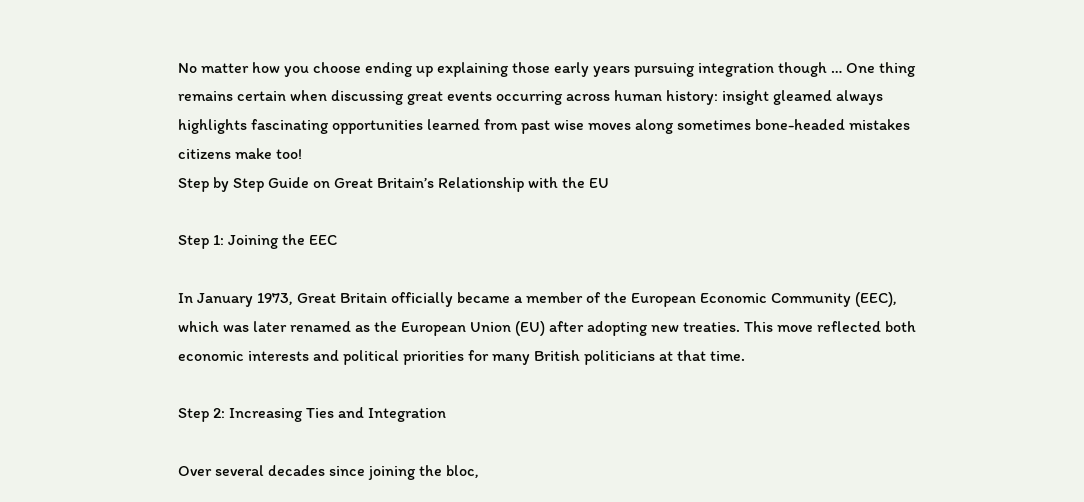No matter how you choose ending up explaining those early years pursuing integration though … One thing remains certain when discussing great events occurring across human history: insight gleamed always highlights fascinating opportunities learned from past wise moves along sometimes bone-headed mistakes citizens make too!
Step by Step Guide on Great Britain’s Relationship with the EU

Step 1: Joining the EEC

In January 1973, Great Britain officially became a member of the European Economic Community (EEC), which was later renamed as the European Union (EU) after adopting new treaties. This move reflected both economic interests and political priorities for many British politicians at that time.

Step 2: Increasing Ties and Integration

Over several decades since joining the bloc,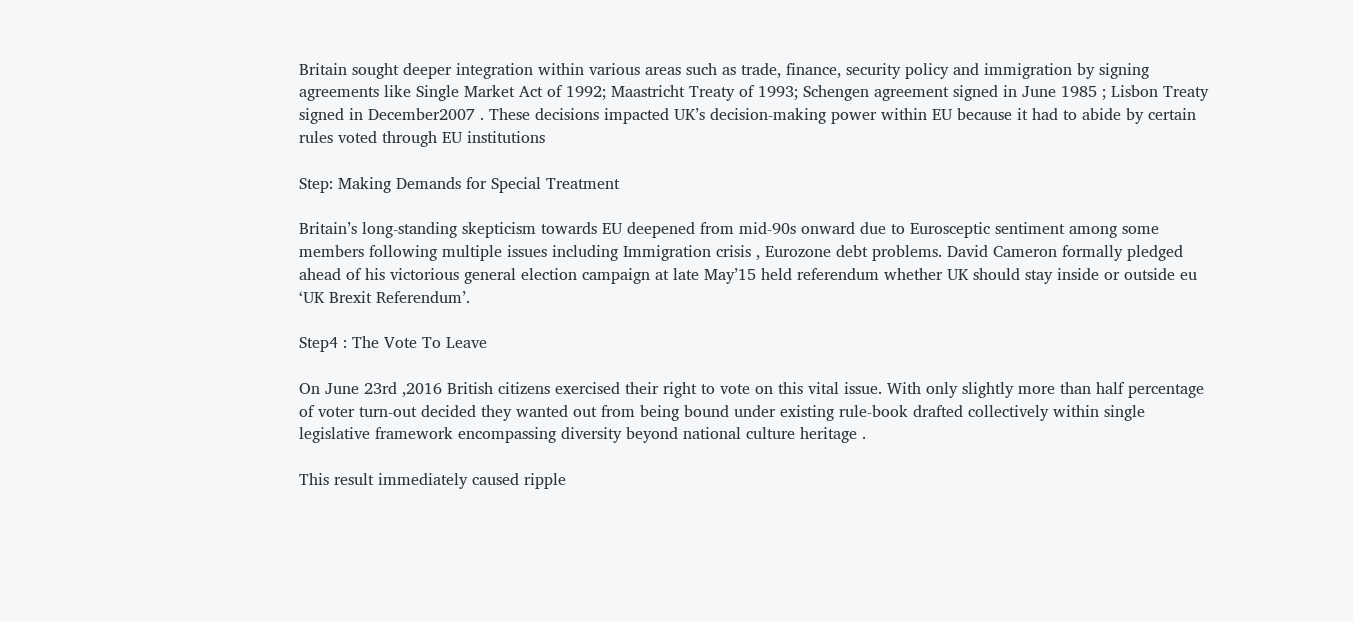Britain sought deeper integration within various areas such as trade, finance, security policy and immigration by signing agreements like Single Market Act of 1992; Maastricht Treaty of 1993; Schengen agreement signed in June 1985 ; Lisbon Treaty signed in December2007 . These decisions impacted UK’s decision-making power within EU because it had to abide by certain rules voted through EU institutions

Step: Making Demands for Special Treatment

Britain’s long-standing skepticism towards EU deepened from mid-90s onward due to Eurosceptic sentiment among some members following multiple issues including Immigration crisis , Eurozone debt problems. David Cameron formally pledged ahead of his victorious general election campaign at late May’15 held referendum whether UK should stay inside or outside eu ‘UK Brexit Referendum’.

Step4 : The Vote To Leave

On June 23rd ,2016 British citizens exercised their right to vote on this vital issue. With only slightly more than half percentage of voter turn-out decided they wanted out from being bound under existing rule-book drafted collectively within single legislative framework encompassing diversity beyond national culture heritage .

This result immediately caused ripple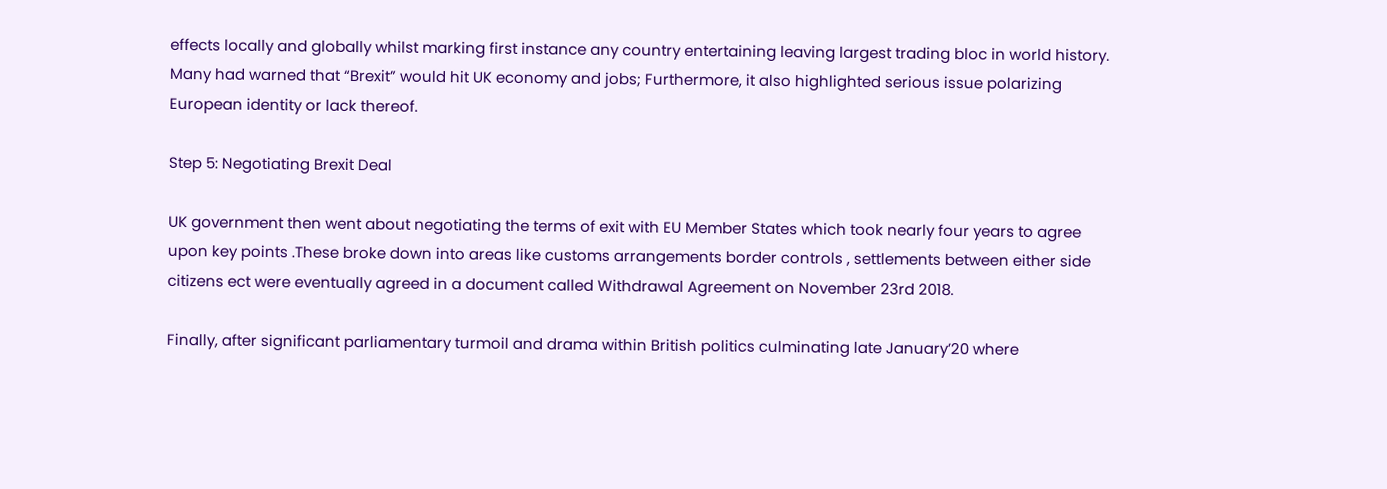effects locally and globally whilst marking first instance any country entertaining leaving largest trading bloc in world history. Many had warned that “Brexit” would hit UK economy and jobs; Furthermore, it also highlighted serious issue polarizing European identity or lack thereof.

Step 5: Negotiating Brexit Deal

UK government then went about negotiating the terms of exit with EU Member States which took nearly four years to agree upon key points .These broke down into areas like customs arrangements border controls , settlements between either side citizens ect were eventually agreed in a document called Withdrawal Agreement on November 23rd 2018.

Finally, after significant parliamentary turmoil and drama within British politics culminating late January’20 where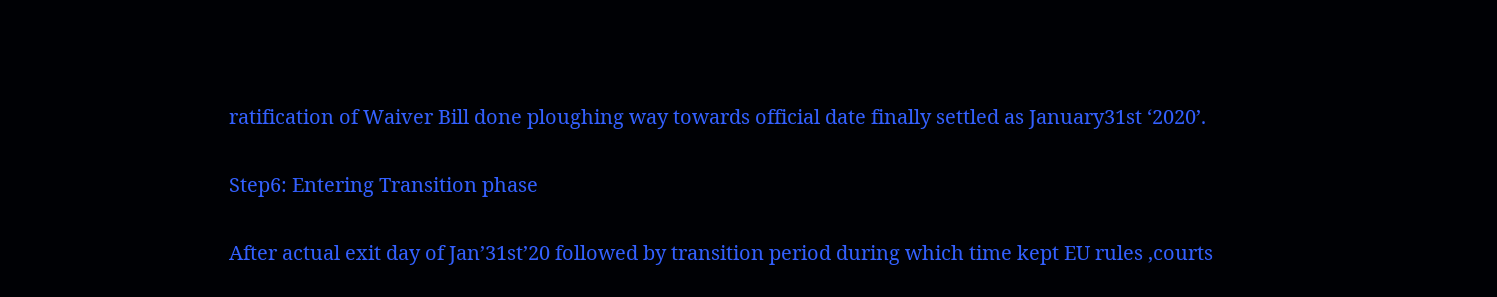ratification of Waiver Bill done ploughing way towards official date finally settled as January31st ‘2020’.

Step6: Entering Transition phase

After actual exit day of Jan’31st’20 followed by transition period during which time kept EU rules ,courts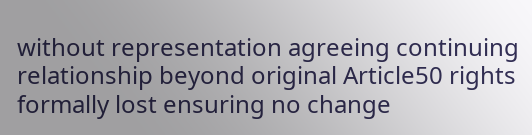without representation agreeing continuing relationship beyond original Article50 rights formally lost ensuring no change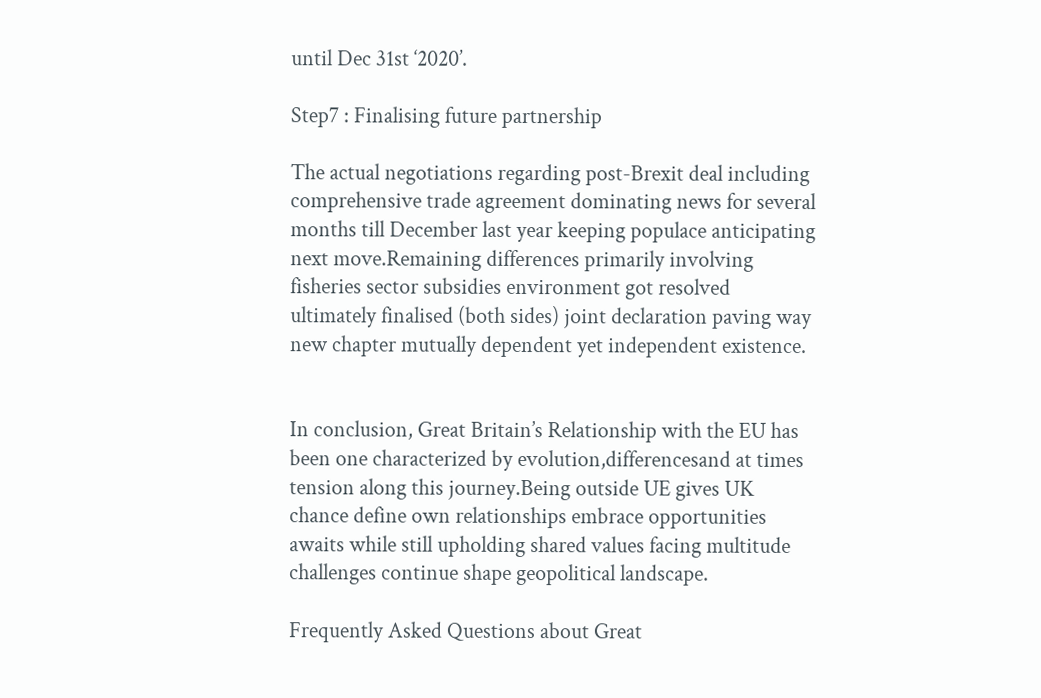until Dec 31st ‘2020’.

Step7 : Finalising future partnership

The actual negotiations regarding post-Brexit deal including comprehensive trade agreement dominating news for several months till December last year keeping populace anticipating next move.Remaining differences primarily involving fisheries sector subsidies environment got resolved ultimately finalised (both sides) joint declaration paving way new chapter mutually dependent yet independent existence.


In conclusion, Great Britain’s Relationship with the EU has been one characterized by evolution,differencesand at times tension along this journey.Being outside UE gives UK chance define own relationships embrace opportunities awaits while still upholding shared values facing multitude challenges continue shape geopolitical landscape.

Frequently Asked Questions about Great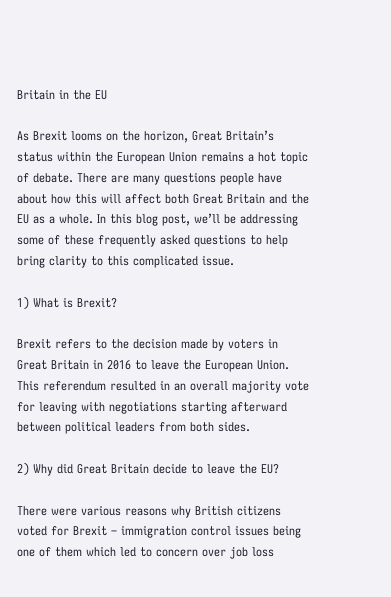Britain in the EU

As Brexit looms on the horizon, Great Britain’s status within the European Union remains a hot topic of debate. There are many questions people have about how this will affect both Great Britain and the EU as a whole. In this blog post, we’ll be addressing some of these frequently asked questions to help bring clarity to this complicated issue.

1) What is Brexit?

Brexit refers to the decision made by voters in Great Britain in 2016 to leave the European Union. This referendum resulted in an overall majority vote for leaving with negotiations starting afterward between political leaders from both sides.

2) Why did Great Britain decide to leave the EU?

There were various reasons why British citizens voted for Brexit – immigration control issues being one of them which led to concern over job loss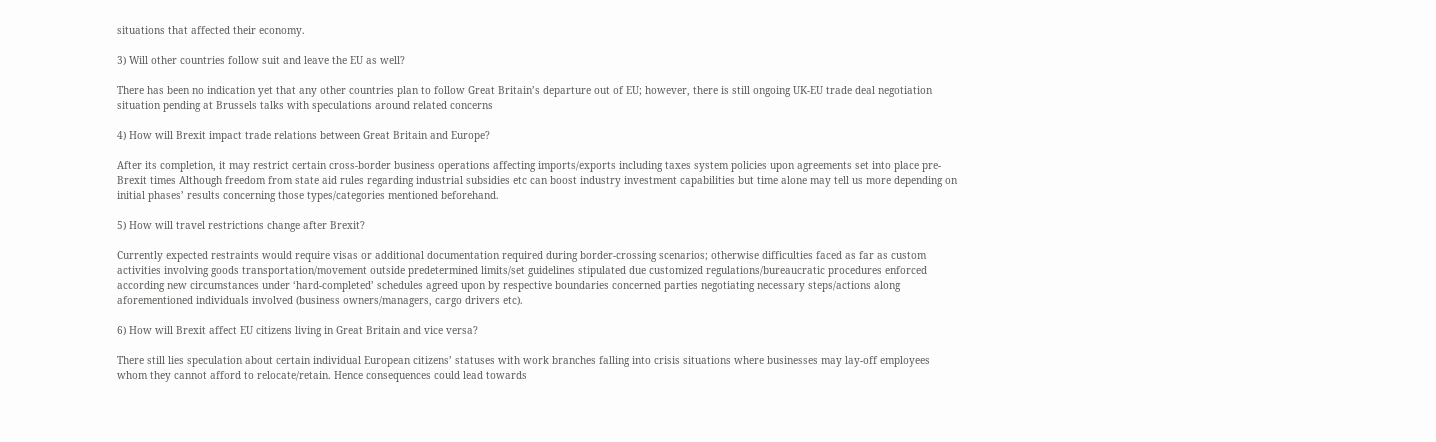situations that affected their economy.

3) Will other countries follow suit and leave the EU as well?

There has been no indication yet that any other countries plan to follow Great Britain’s departure out of EU; however, there is still ongoing UK-EU trade deal negotiation situation pending at Brussels talks with speculations around related concerns

4) How will Brexit impact trade relations between Great Britain and Europe?

After its completion, it may restrict certain cross-border business operations affecting imports/exports including taxes system policies upon agreements set into place pre-Brexit times Although freedom from state aid rules regarding industrial subsidies etc can boost industry investment capabilities but time alone may tell us more depending on initial phases’ results concerning those types/categories mentioned beforehand.

5) How will travel restrictions change after Brexit?

Currently expected restraints would require visas or additional documentation required during border-crossing scenarios; otherwise difficulties faced as far as custom activities involving goods transportation/movement outside predetermined limits/set guidelines stipulated due customized regulations/bureaucratic procedures enforced according new circumstances under ‘hard-completed’ schedules agreed upon by respective boundaries concerned parties negotiating necessary steps/actions along aforementioned individuals involved (business owners/managers, cargo drivers etc).

6) How will Brexit affect EU citizens living in Great Britain and vice versa?

There still lies speculation about certain individual European citizens’ statuses with work branches falling into crisis situations where businesses may lay-off employees whom they cannot afford to relocate/retain. Hence consequences could lead towards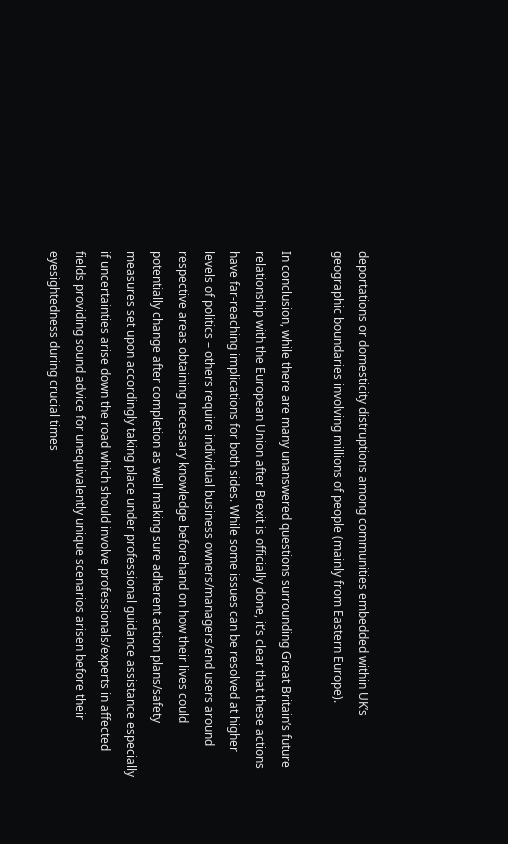deportations or domesticity distruptions among communities embedded within UK’s geographic boundaries involving millions of people (mainly from Eastern Europe).

In conclusion, while there are many unanswered questions surrounding Great Britain’s future relationship with the European Union after Brexit is officially done, it’s clear that these actions have far-reaching implications for both sides. While some issues can be resolved at higher levels of politics – others require individual business owners/managers/end users around respective areas obtaining necessary knowledge beforehand on how their lives could potentially change after completion as well making sure adherent action plans/safety measures set upon accordingly taking place under professional guidance assistance especially if uncertainties arise down the road which should involve professionals/experts in affected fields providing sound advice for unequivalently unique scenarios arisen before their eyesightedness during crucial times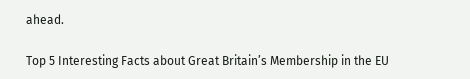ahead.

Top 5 Interesting Facts about Great Britain’s Membership in the EU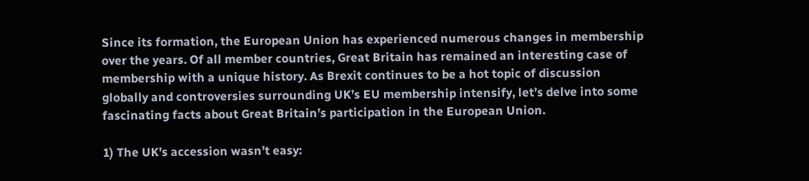Since its formation, the European Union has experienced numerous changes in membership over the years. Of all member countries, Great Britain has remained an interesting case of membership with a unique history. As Brexit continues to be a hot topic of discussion globally and controversies surrounding UK’s EU membership intensify, let’s delve into some fascinating facts about Great Britain’s participation in the European Union.

1) The UK’s accession wasn’t easy: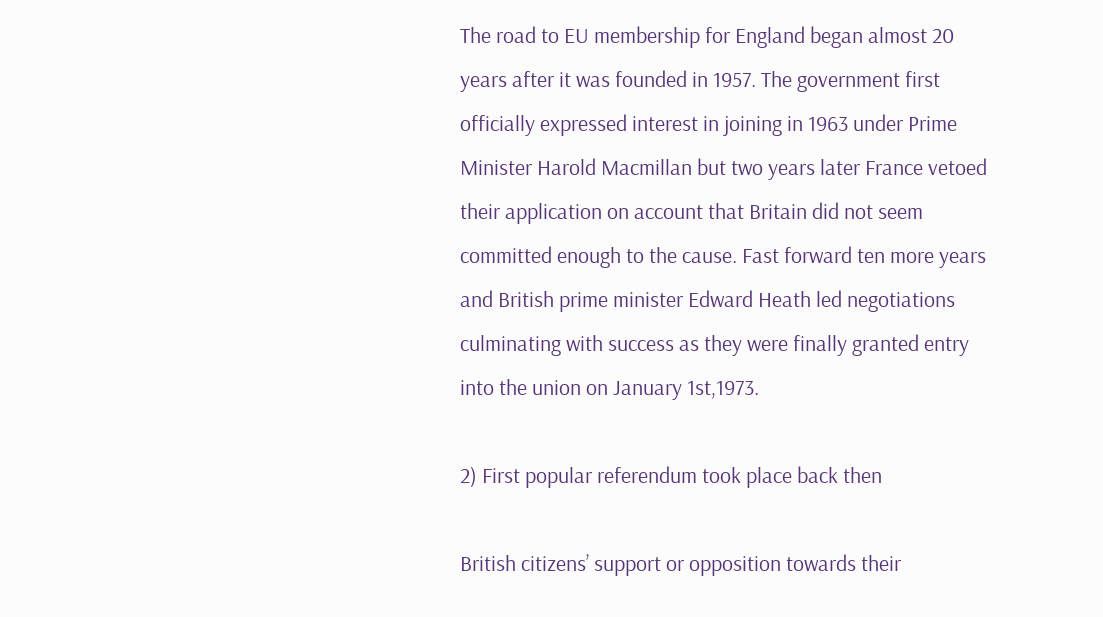The road to EU membership for England began almost 20 years after it was founded in 1957. The government first officially expressed interest in joining in 1963 under Prime Minister Harold Macmillan but two years later France vetoed their application on account that Britain did not seem committed enough to the cause. Fast forward ten more years and British prime minister Edward Heath led negotiations culminating with success as they were finally granted entry into the union on January 1st,1973.

2) First popular referendum took place back then

British citizens’ support or opposition towards their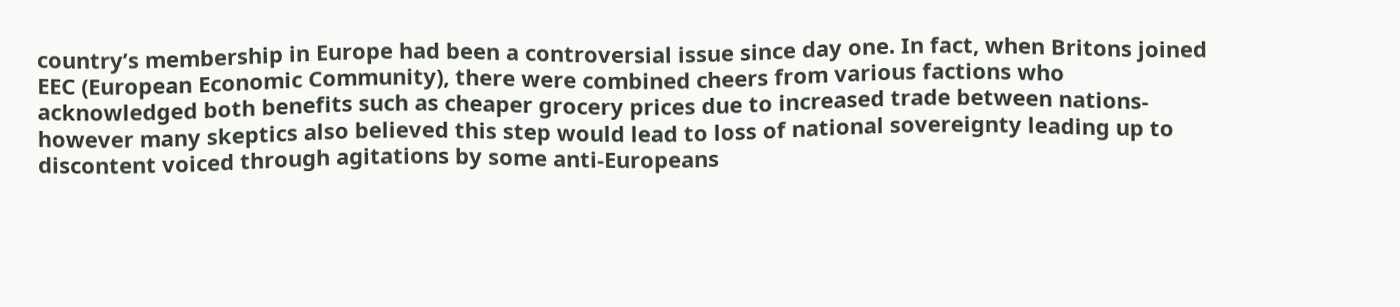country’s membership in Europe had been a controversial issue since day one. In fact, when Britons joined EEC (European Economic Community), there were combined cheers from various factions who acknowledged both benefits such as cheaper grocery prices due to increased trade between nations- however many skeptics also believed this step would lead to loss of national sovereignty leading up to discontent voiced through agitations by some anti-Europeans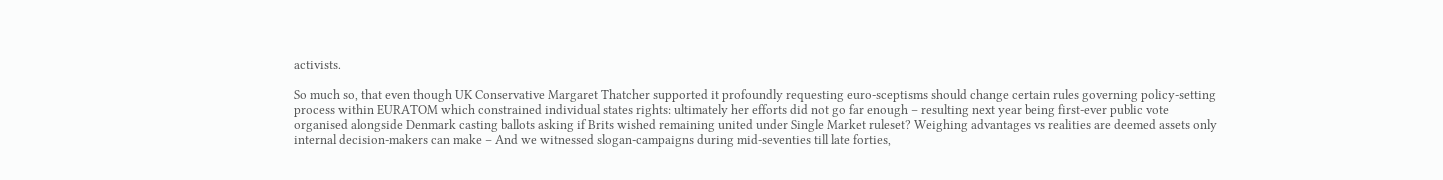activists.

So much so, that even though UK Conservative Margaret Thatcher supported it profoundly requesting euro-sceptisms should change certain rules governing policy-setting process within EURATOM which constrained individual states rights: ultimately her efforts did not go far enough – resulting next year being first-ever public vote organised alongside Denmark casting ballots asking if Brits wished remaining united under Single Market ruleset? Weighing advantages vs realities are deemed assets only internal decision-makers can make – And we witnessed slogan-campaigns during mid-seventies till late forties,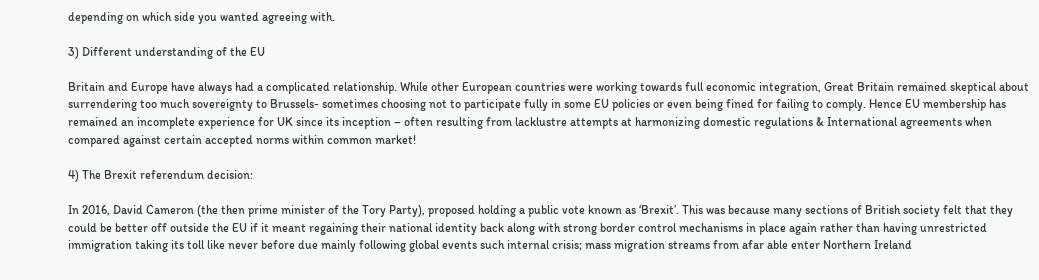depending on which side you wanted agreeing with.

3) Different understanding of the EU

Britain and Europe have always had a complicated relationship. While other European countries were working towards full economic integration, Great Britain remained skeptical about surrendering too much sovereignty to Brussels- sometimes choosing not to participate fully in some EU policies or even being fined for failing to comply. Hence EU membership has remained an incomplete experience for UK since its inception – often resulting from lacklustre attempts at harmonizing domestic regulations & International agreements when compared against certain accepted norms within common market!

4) The Brexit referendum decision:

In 2016, David Cameron (the then prime minister of the Tory Party), proposed holding a public vote known as ‘Brexit’. This was because many sections of British society felt that they could be better off outside the EU if it meant regaining their national identity back along with strong border control mechanisms in place again rather than having unrestricted immigration taking its toll like never before due mainly following global events such internal crisis; mass migration streams from afar able enter Northern Ireland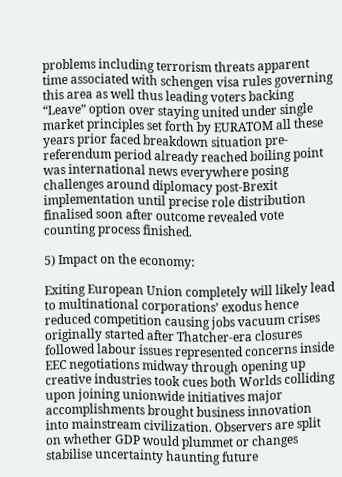problems including terrorism threats apparent time associated with schengen visa rules governing this area as well thus leading voters backing “Leave” option over staying united under single market principles set forth by EURATOM all these years prior faced breakdown situation pre-referendum period already reached boiling point was international news everywhere posing challenges around diplomacy post-Brexit implementation until precise role distribution finalised soon after outcome revealed vote counting process finished.

5) Impact on the economy:

Exiting European Union completely will likely lead to multinational corporations’ exodus hence reduced competition causing jobs vacuum crises originally started after Thatcher-era closures followed labour issues represented concerns inside EEC negotiations midway through opening up creative industries took cues both Worlds colliding upon joining unionwide initiatives major accomplishments brought business innovation into mainstream civilization. Observers are split on whether GDP would plummet or changes stabilise uncertainty haunting future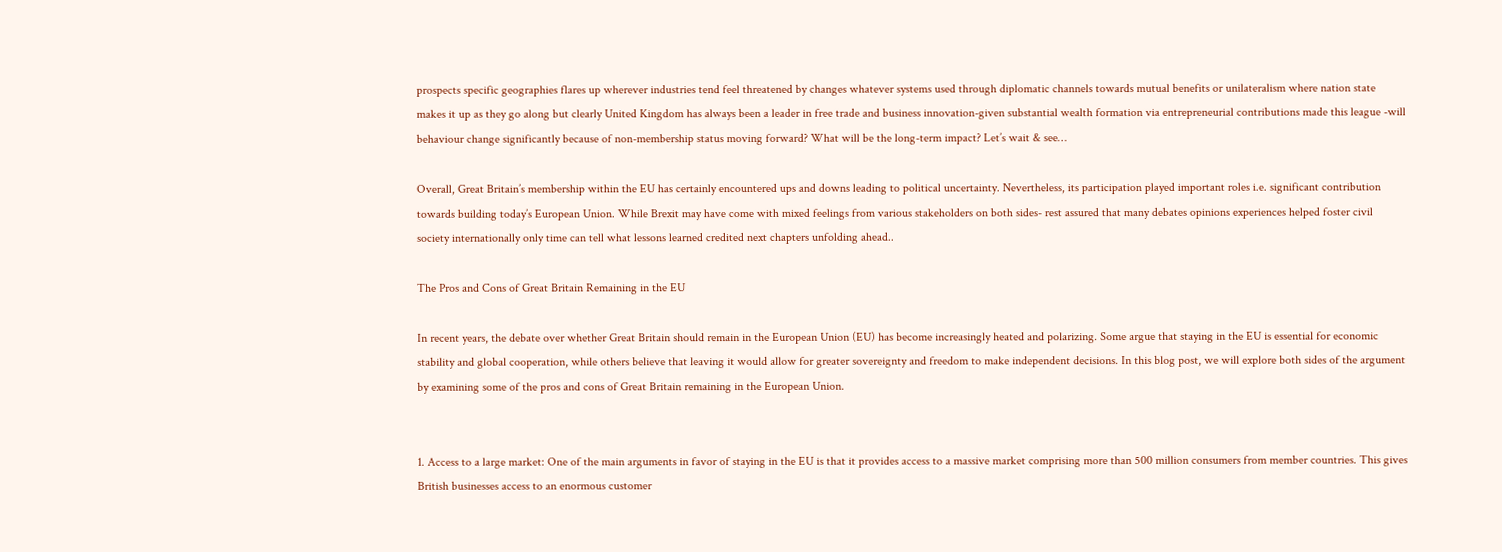prospects specific geographies flares up wherever industries tend feel threatened by changes whatever systems used through diplomatic channels towards mutual benefits or unilateralism where nation state makes it up as they go along but clearly United Kingdom has always been a leader in free trade and business innovation-given substantial wealth formation via entrepreneurial contributions made this league -will behaviour change significantly because of non-membership status moving forward? What will be the long-term impact? Let’s wait & see…

Overall, Great Britain’s membership within the EU has certainly encountered ups and downs leading to political uncertainty. Nevertheless, its participation played important roles i.e. significant contribution towards building today’s European Union. While Brexit may have come with mixed feelings from various stakeholders on both sides- rest assured that many debates opinions experiences helped foster civil society internationally only time can tell what lessons learned credited next chapters unfolding ahead..

The Pros and Cons of Great Britain Remaining in the EU

In recent years, the debate over whether Great Britain should remain in the European Union (EU) has become increasingly heated and polarizing. Some argue that staying in the EU is essential for economic stability and global cooperation, while others believe that leaving it would allow for greater sovereignty and freedom to make independent decisions. In this blog post, we will explore both sides of the argument by examining some of the pros and cons of Great Britain remaining in the European Union.


1. Access to a large market: One of the main arguments in favor of staying in the EU is that it provides access to a massive market comprising more than 500 million consumers from member countries. This gives British businesses access to an enormous customer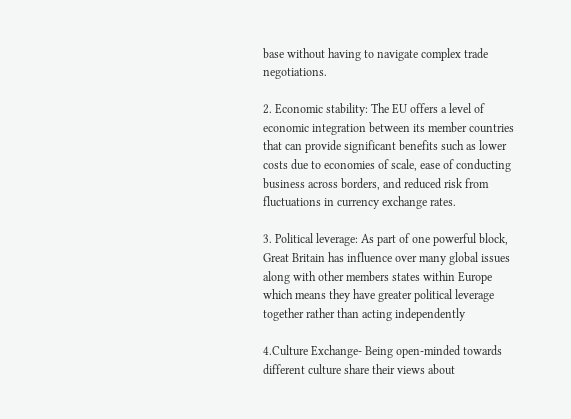base without having to navigate complex trade negotiations.

2. Economic stability: The EU offers a level of economic integration between its member countries that can provide significant benefits such as lower costs due to economies of scale, ease of conducting business across borders, and reduced risk from fluctuations in currency exchange rates.

3. Political leverage: As part of one powerful block, Great Britain has influence over many global issues along with other members states within Europe which means they have greater political leverage together rather than acting independently

4.Culture Exchange- Being open-minded towards different culture share their views about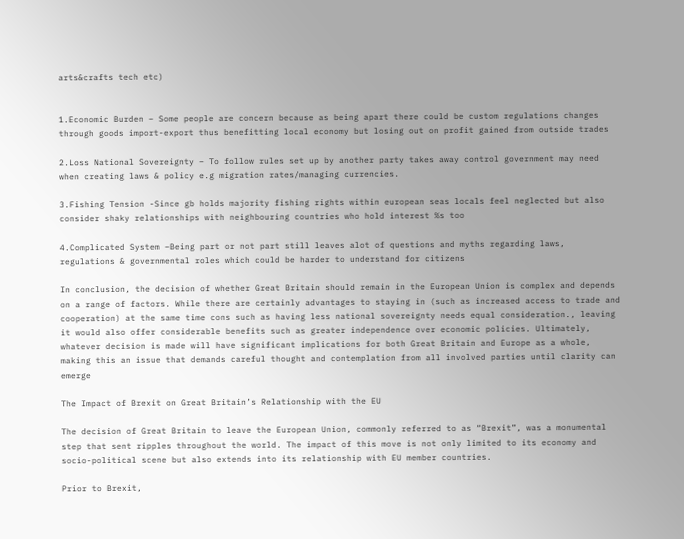arts&crafts tech etc)


1.Economic Burden – Some people are concern because as being apart there could be custom regulations changes through goods import-export thus benefitting local economy but losing out on profit gained from outside trades

2.Loss National Sovereignty – To follow rules set up by another party takes away control government may need when creating laws & policy e.g migration rates/managing currencies.

3.Fishing Tension -Since gb holds majority fishing rights within european seas locals feel neglected but also consider shaky relationships with neighbouring countries who hold interest %s too

4.Complicated System –Being part or not part still leaves alot of questions and myths regarding laws, regulations & governmental roles which could be harder to understand for citizens

In conclusion, the decision of whether Great Britain should remain in the European Union is complex and depends on a range of factors. While there are certainly advantages to staying in (such as increased access to trade and cooperation) at the same time cons such as having less national sovereignty needs equal consideration., leaving it would also offer considerable benefits such as greater independence over economic policies. Ultimately, whatever decision is made will have significant implications for both Great Britain and Europe as a whole, making this an issue that demands careful thought and contemplation from all involved parties until clarity can emerge

The Impact of Brexit on Great Britain’s Relationship with the EU

The decision of Great Britain to leave the European Union, commonly referred to as “Brexit”, was a monumental step that sent ripples throughout the world. The impact of this move is not only limited to its economy and socio-political scene but also extends into its relationship with EU member countries.

Prior to Brexit,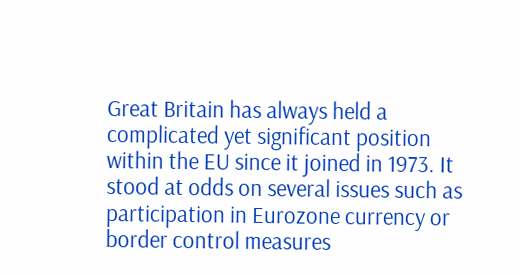Great Britain has always held a complicated yet significant position within the EU since it joined in 1973. It stood at odds on several issues such as participation in Eurozone currency or border control measures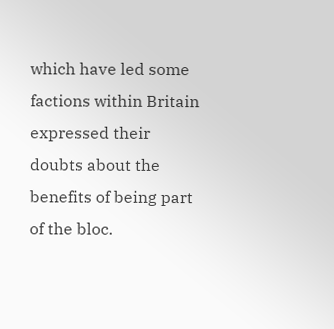which have led some factions within Britain expressed their doubts about the benefits of being part of the bloc.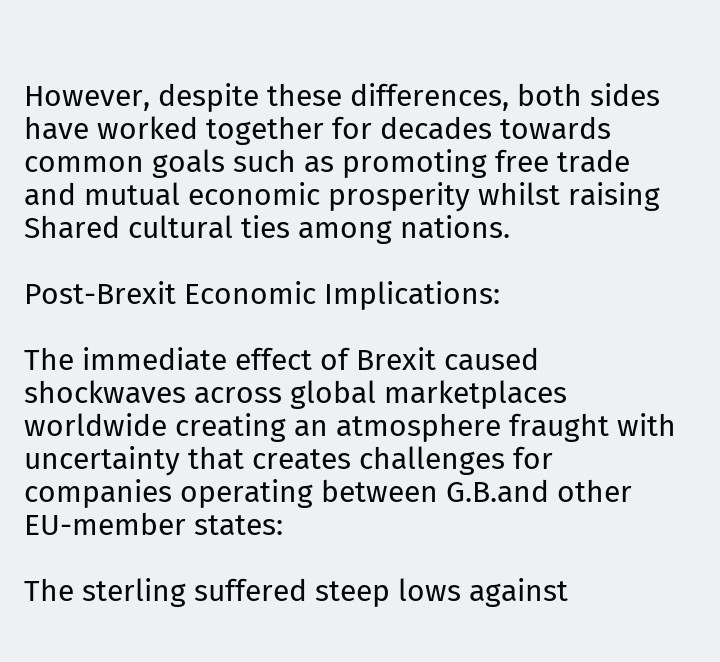However, despite these differences, both sides have worked together for decades towards common goals such as promoting free trade and mutual economic prosperity whilst raising Shared cultural ties among nations.

Post-Brexit Economic Implications:

The immediate effect of Brexit caused shockwaves across global marketplaces worldwide creating an atmosphere fraught with uncertainty that creates challenges for companies operating between G.B.and other EU-member states:

The sterling suffered steep lows against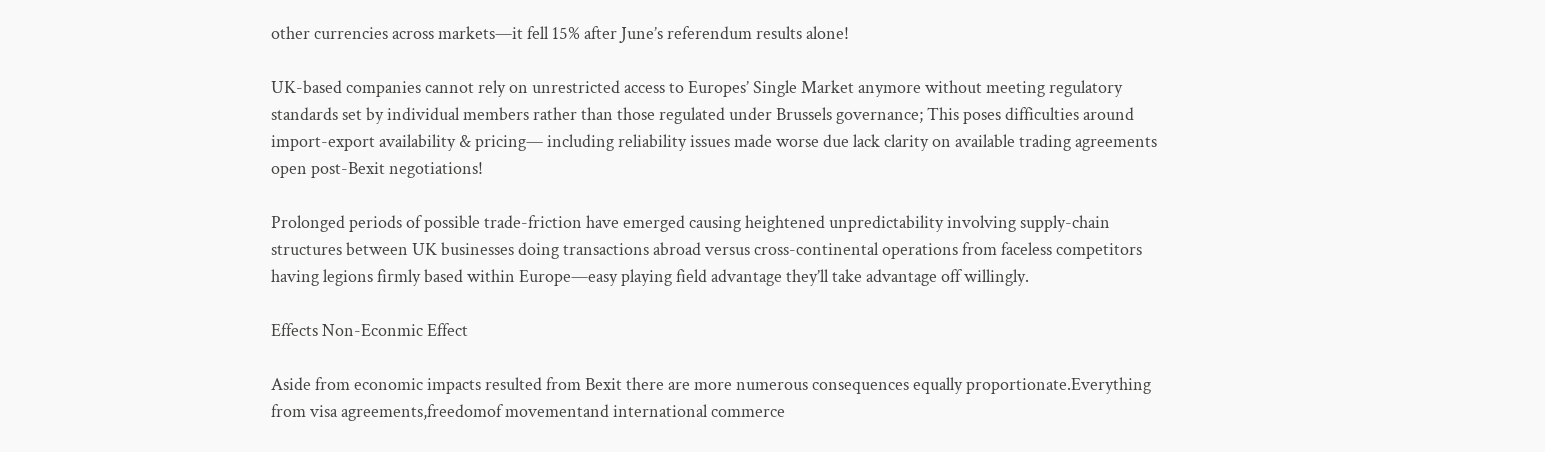other currencies across markets—it fell 15% after June’s referendum results alone!

UK-based companies cannot rely on unrestricted access to Europes’ Single Market anymore without meeting regulatory standards set by individual members rather than those regulated under Brussels governance; This poses difficulties around import-export availability & pricing— including reliability issues made worse due lack clarity on available trading agreements open post-Bexit negotiations!

Prolonged periods of possible trade-friction have emerged causing heightened unpredictability involving supply-chain structures between UK businesses doing transactions abroad versus cross-continental operations from faceless competitors having legions firmly based within Europe—easy playing field advantage they’ll take advantage off willingly.

Effects Non-Econmic Effect

Aside from economic impacts resulted from Bexit there are more numerous consequences equally proportionate.Everything from visa agreements,freedomof movementand international commerce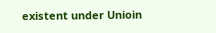existent under Unioin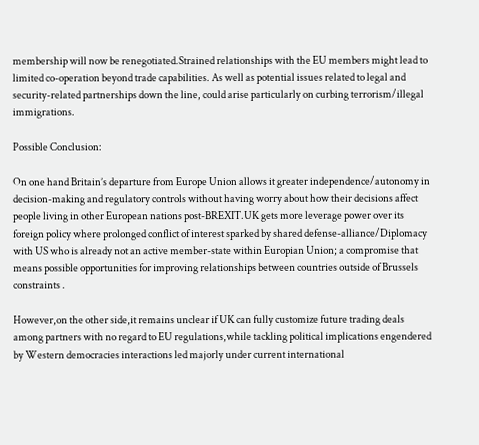membership will now be renegotiated.Strained relationships with the EU members might lead to limited co-operation beyond trade capabilities. As well as potential issues related to legal and security-related partnerships down the line, could arise particularly on curbing terrorism/illegal immigrations.

Possible Conclusion:

On one hand Britain’s departure from Europe Union allows it greater independence/autonomy in decision-making and regulatory controls without having worry about how their decisions affect people living in other European nations post-BREXIT.UK gets more leverage power over its foreign policy where prolonged conflict of interest sparked by shared defense-alliance/Diplomacy with US who is already not an active member-state within Europian Union; a compromise that means possible opportunities for improving relationships between countries outside of Brussels constraints .

However,on the other side,it remains unclear if UK can fully customize future trading deals among partners with no regard to EU regulations,while tackling political implications engendered by Western democracies interactions led majorly under current international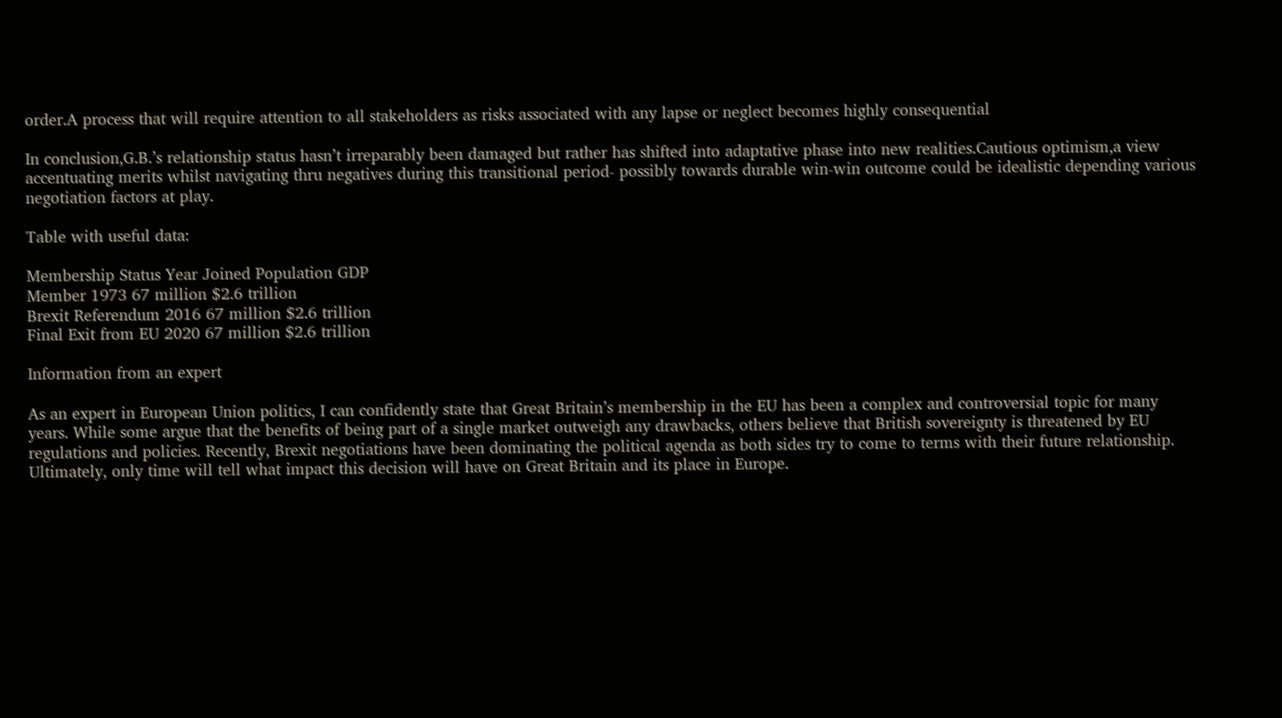order.A process that will require attention to all stakeholders as risks associated with any lapse or neglect becomes highly consequential

In conclusion,G.B.’s relationship status hasn’t irreparably been damaged but rather has shifted into adaptative phase into new realities.Cautious optimism,a view accentuating merits whilst navigating thru negatives during this transitional period- possibly towards durable win-win outcome could be idealistic depending various negotiation factors at play.

Table with useful data:

Membership Status Year Joined Population GDP
Member 1973 67 million $2.6 trillion
Brexit Referendum 2016 67 million $2.6 trillion
Final Exit from EU 2020 67 million $2.6 trillion

Information from an expert

As an expert in European Union politics, I can confidently state that Great Britain’s membership in the EU has been a complex and controversial topic for many years. While some argue that the benefits of being part of a single market outweigh any drawbacks, others believe that British sovereignty is threatened by EU regulations and policies. Recently, Brexit negotiations have been dominating the political agenda as both sides try to come to terms with their future relationship. Ultimately, only time will tell what impact this decision will have on Great Britain and its place in Europe.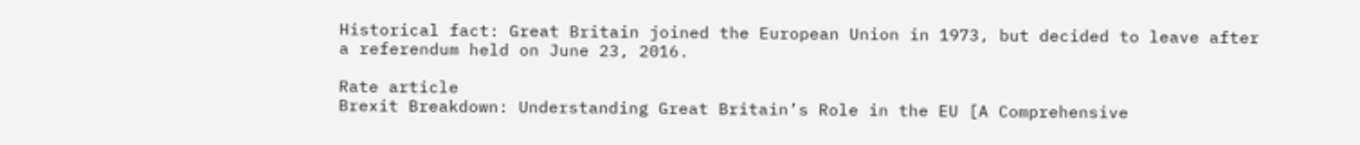Historical fact: Great Britain joined the European Union in 1973, but decided to leave after a referendum held on June 23, 2016.

Rate article
Brexit Breakdown: Understanding Great Britain’s Role in the EU [A Comprehensive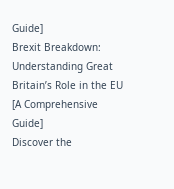Guide]
Brexit Breakdown: Understanding Great Britain’s Role in the EU [A Comprehensive Guide]
Discover the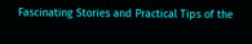Fascinating Stories and Practical Tips of the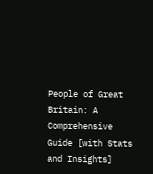People of Great Britain: A Comprehensive Guide [with Stats and Insights]